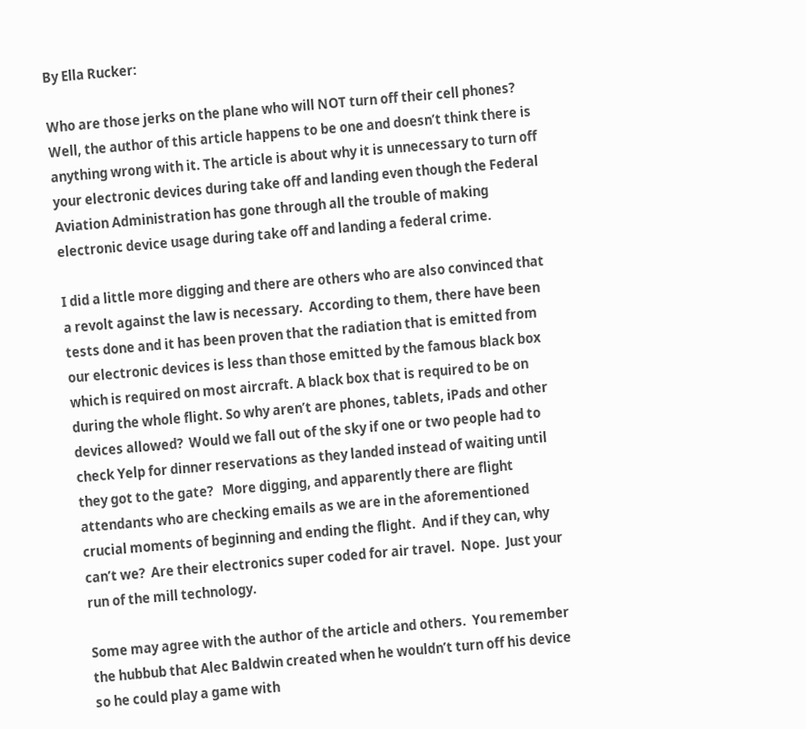By Ella Rucker:

Who are those jerks on the plane who will NOT turn off their cell phones? Well, the author of this article happens to be one and doesn’t think there is anything wrong with it. The article is about why it is unnecessary to turn off your electronic devices during take off and landing even though the Federal Aviation Administration has gone through all the trouble of making electronic device usage during take off and landing a federal crime.

I did a little more digging and there are others who are also convinced that a revolt against the law is necessary.  According to them, there have been tests done and it has been proven that the radiation that is emitted from our electronic devices is less than those emitted by the famous black box which is required on most aircraft. A black box that is required to be on during the whole flight. So why aren’t are phones, tablets, iPads and other devices allowed?  Would we fall out of the sky if one or two people had to check Yelp for dinner reservations as they landed instead of waiting until they got to the gate?   More digging, and apparently there are flight attendants who are checking emails as we are in the aforementioned crucial moments of beginning and ending the flight.  And if they can, why can’t we?  Are their electronics super coded for air travel.  Nope.  Just your run of the mill technology.

Some may agree with the author of the article and others.  You remember the hubbub that Alec Baldwin created when he wouldn’t turn off his device so he could play a game with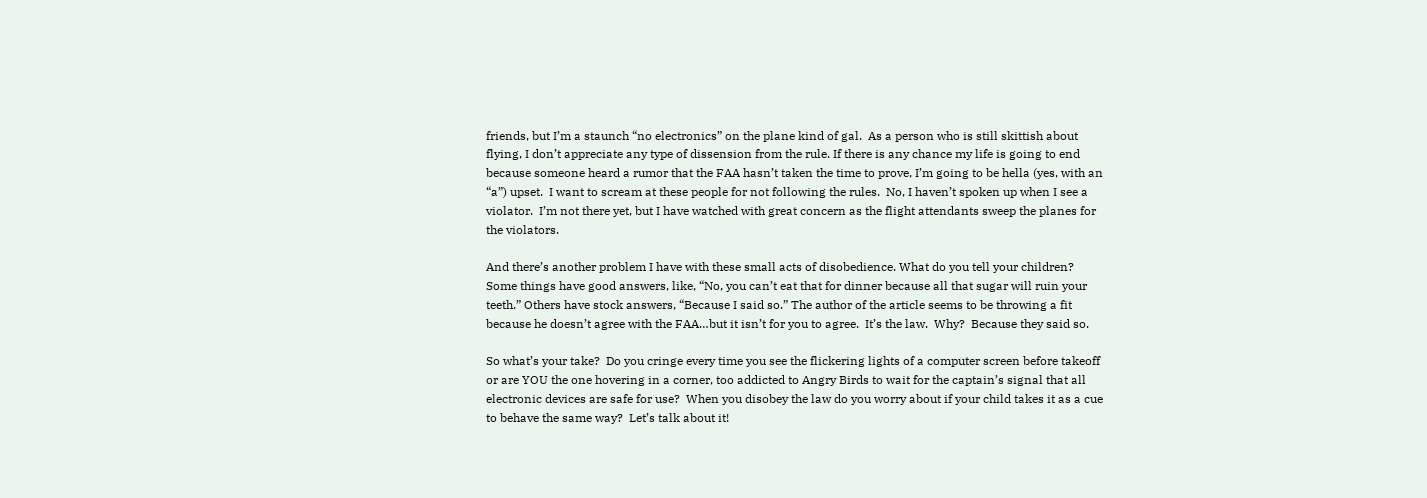friends, but I’m a staunch “no electronics” on the plane kind of gal.  As a person who is still skittish about flying, I don’t appreciate any type of dissension from the rule. If there is any chance my life is going to end because someone heard a rumor that the FAA hasn’t taken the time to prove, I’m going to be hella (yes, with an “a”) upset.  I want to scream at these people for not following the rules.  No, I haven’t spoken up when I see a violator.  I’m not there yet, but I have watched with great concern as the flight attendants sweep the planes for the violators.

And there’s another problem I have with these small acts of disobedience. What do you tell your children?  Some things have good answers, like, “No, you can’t eat that for dinner because all that sugar will ruin your teeth.” Others have stock answers, “Because I said so.” The author of the article seems to be throwing a fit because he doesn’t agree with the FAA…but it isn’t for you to agree.  It’s the law.  Why?  Because they said so.

So what’s your take?  Do you cringe every time you see the flickering lights of a computer screen before takeoff or are YOU the one hovering in a corner, too addicted to Angry Birds to wait for the captain’s signal that all electronic devices are safe for use?  When you disobey the law do you worry about if your child takes it as a cue to behave the same way?  Let’s talk about it!